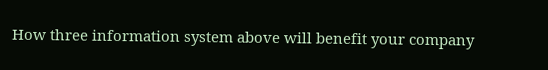How three information system above will benefit your company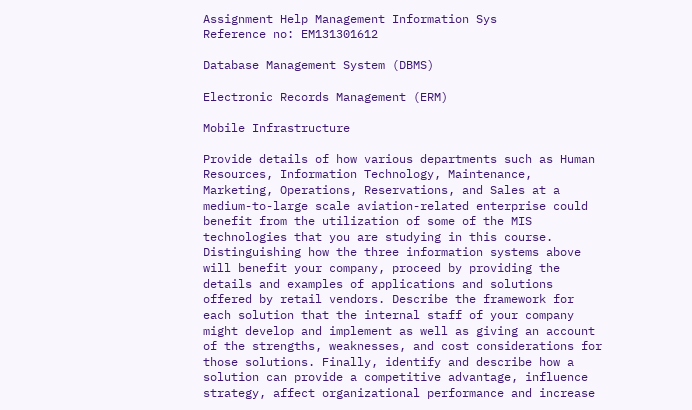Assignment Help Management Information Sys
Reference no: EM131301612

Database Management System (DBMS)

Electronic Records Management (ERM)

Mobile Infrastructure

Provide details of how various departments such as Human Resources, Information Technology, Maintenance, Marketing, Operations, Reservations, and Sales at a medium-to-large scale aviation-related enterprise could benefit from the utilization of some of the MIS technologies that you are studying in this course. Distinguishing how the three information systems above will benefit your company, proceed by providing the details and examples of applications and solutions offered by retail vendors. Describe the framework for each solution that the internal staff of your company might develop and implement as well as giving an account of the strengths, weaknesses, and cost considerations for those solutions. Finally, identify and describe how a solution can provide a competitive advantage, influence strategy, affect organizational performance and increase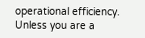operational efficiency. Unless you are a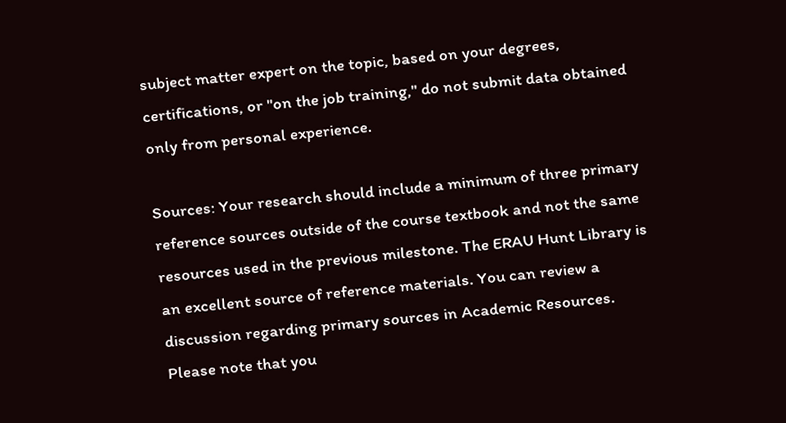subject matter expert on the topic, based on your degrees, certifications, or "on the job training," do not submit data obtained only from personal experience.

Sources: Your research should include a minimum of three primary reference sources outside of the course textbook and not the same resources used in the previous milestone. The ERAU Hunt Library is an excellent source of reference materials. You can review a discussion regarding primary sources in Academic Resources. Please note that you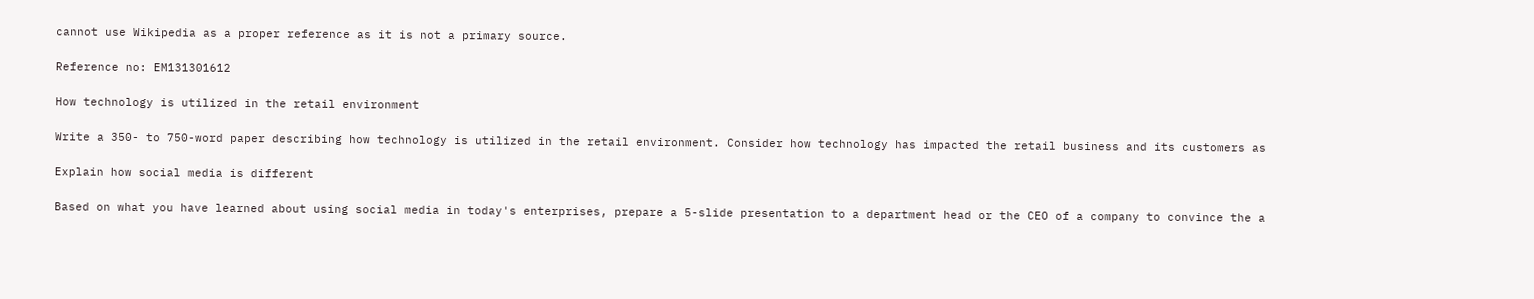cannot use Wikipedia as a proper reference as it is not a primary source.

Reference no: EM131301612

How technology is utilized in the retail environment

Write a 350- to 750-word paper describing how technology is utilized in the retail environment. Consider how technology has impacted the retail business and its customers as

Explain how social media is different

Based on what you have learned about using social media in today's enterprises, prepare a 5-slide presentation to a department head or the CEO of a company to convince the a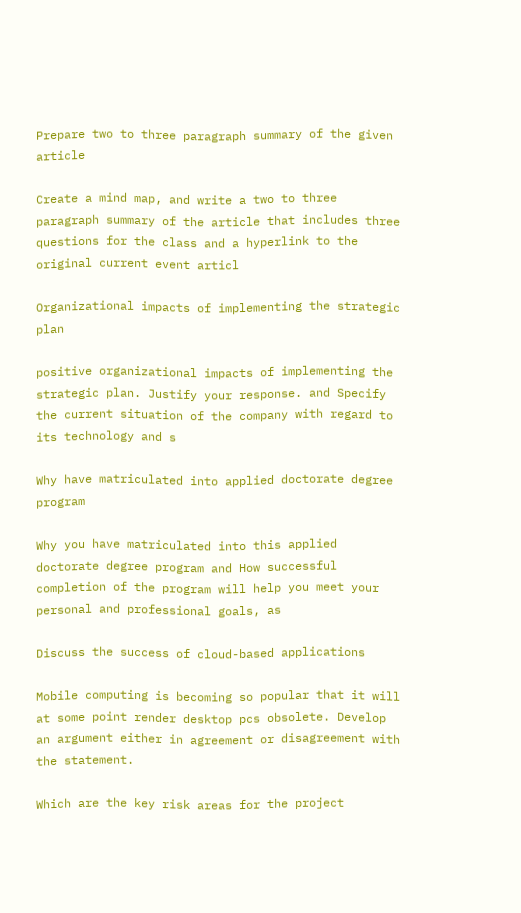Prepare two to three paragraph summary of the given article

Create a mind map, and write a two to three paragraph summary of the article that includes three questions for the class and a hyperlink to the original current event articl

Organizational impacts of implementing the strategic plan

positive organizational impacts of implementing the strategic plan. Justify your response. and Specify the current situation of the company with regard to its technology and s

Why have matriculated into applied doctorate degree program

Why you have matriculated into this applied doctorate degree program and How successful completion of the program will help you meet your personal and professional goals, as

Discuss the success of cloud-based applications

Mobile computing is becoming so popular that it will at some point render desktop pcs obsolete. Develop an argument either in agreement or disagreement with the statement.

Which are the key risk areas for the project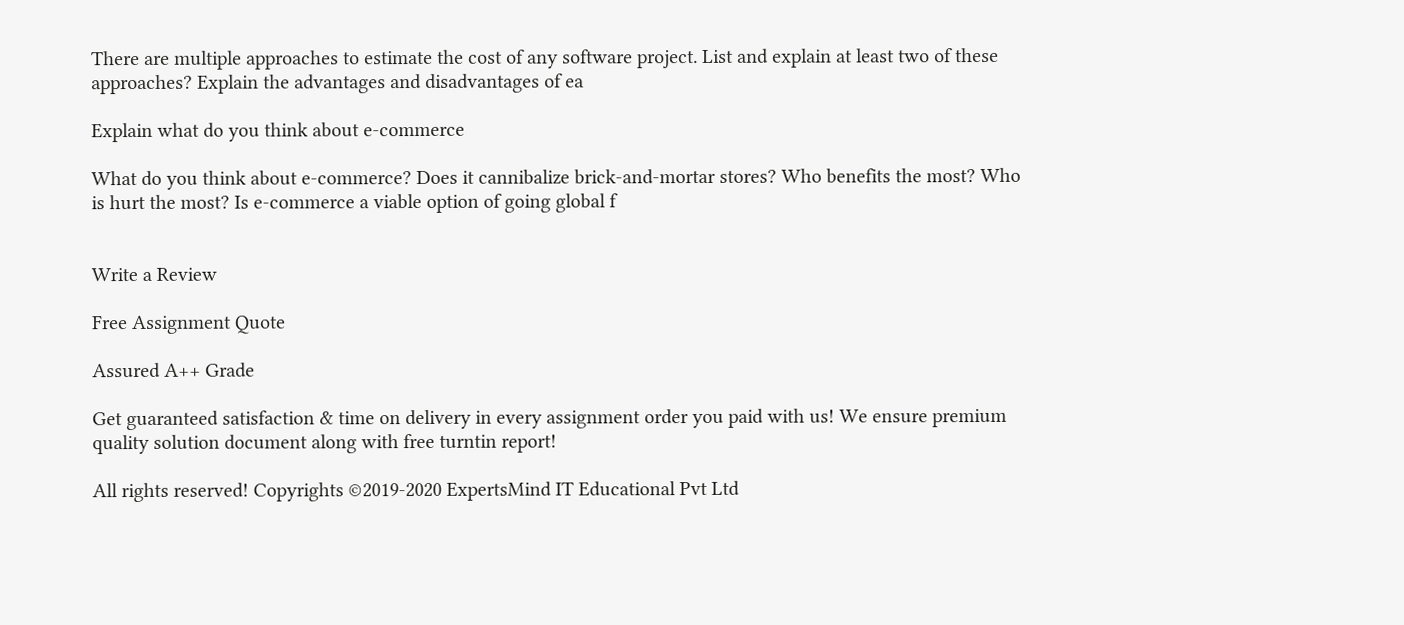There are multiple approaches to estimate the cost of any software project. List and explain at least two of these approaches? Explain the advantages and disadvantages of ea

Explain what do you think about e-commerce

What do you think about e-commerce? Does it cannibalize brick-and-mortar stores? Who benefits the most? Who is hurt the most? Is e-commerce a viable option of going global f


Write a Review

Free Assignment Quote

Assured A++ Grade

Get guaranteed satisfaction & time on delivery in every assignment order you paid with us! We ensure premium quality solution document along with free turntin report!

All rights reserved! Copyrights ©2019-2020 ExpertsMind IT Educational Pvt Ltd